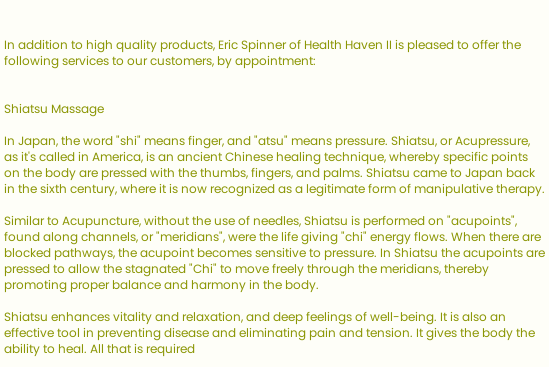In addition to high quality products, Eric Spinner of Health Haven II is pleased to offer the following services to our customers, by appointment:


Shiatsu Massage

In Japan, the word "shi" means finger, and "atsu" means pressure. Shiatsu, or Acupressure, as it's called in America, is an ancient Chinese healing technique, whereby specific points on the body are pressed with the thumbs, fingers, and palms. Shiatsu came to Japan back in the sixth century, where it is now recognized as a legitimate form of manipulative therapy.

Similar to Acupuncture, without the use of needles, Shiatsu is performed on "acupoints", found along channels, or "meridians", were the life giving "chi" energy flows. When there are blocked pathways, the acupoint becomes sensitive to pressure. In Shiatsu the acupoints are pressed to allow the stagnated "Chi" to move freely through the meridians, thereby promoting proper balance and harmony in the body.

Shiatsu enhances vitality and relaxation, and deep feelings of well-being. It is also an effective tool in preventing disease and eliminating pain and tension. It gives the body the ability to heal. All that is required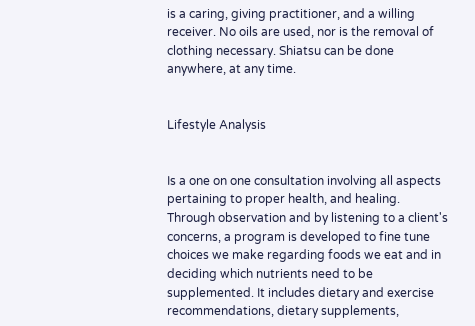is a caring, giving practitioner, and a willing receiver. No oils are used, nor is the removal of clothing necessary. Shiatsu can be done anywhere, at any time.


Lifestyle Analysis


Is a one on one consultation involving all aspects pertaining to proper health, and healing. Through observation and by listening to a client's concerns, a program is developed to fine tune choices we make regarding foods we eat and in deciding which nutrients need to be supplemented. It includes dietary and exercise recommendations, dietary supplements,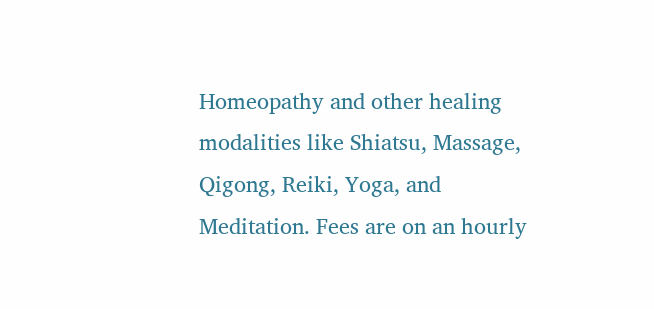Homeopathy and other healing modalities like Shiatsu, Massage, Qigong, Reiki, Yoga, and Meditation. Fees are on an hourly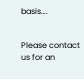basis….


Please contact us for an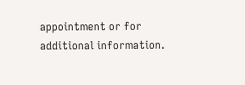appointment or for additional information.